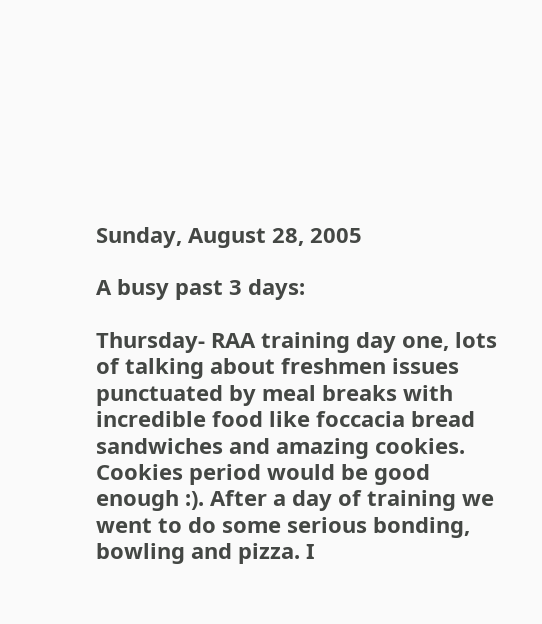Sunday, August 28, 2005

A busy past 3 days:

Thursday- RAA training day one, lots of talking about freshmen issues punctuated by meal breaks with incredible food like foccacia bread sandwiches and amazing cookies. Cookies period would be good enough :). After a day of training we went to do some serious bonding, bowling and pizza. I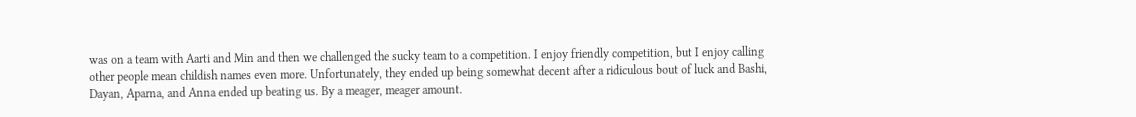was on a team with Aarti and Min and then we challenged the sucky team to a competition. I enjoy friendly competition, but I enjoy calling other people mean childish names even more. Unfortunately, they ended up being somewhat decent after a ridiculous bout of luck and Bashi, Dayan, Aparna, and Anna ended up beating us. By a meager, meager amount.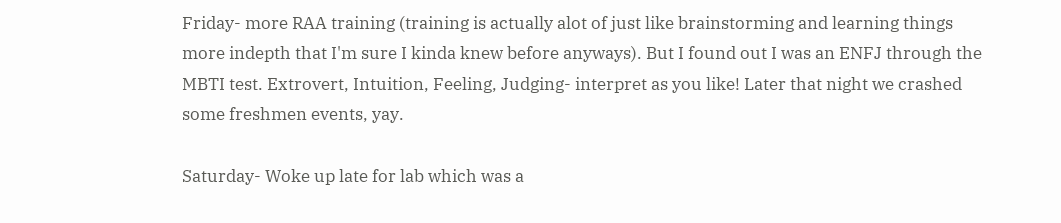Friday- more RAA training (training is actually alot of just like brainstorming and learning things more indepth that I'm sure I kinda knew before anyways). But I found out I was an ENFJ through the MBTI test. Extrovert, Intuition, Feeling, Judging- interpret as you like! Later that night we crashed some freshmen events, yay.

Saturday- Woke up late for lab which was a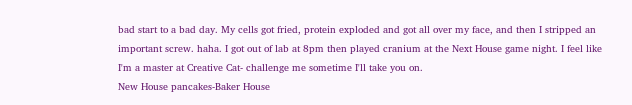bad start to a bad day. My cells got fried, protein exploded and got all over my face, and then I stripped an important screw. haha. I got out of lab at 8pm then played cranium at the Next House game night. I feel like I'm a master at Creative Cat- challenge me sometime I'll take you on.
New House pancakes-Baker House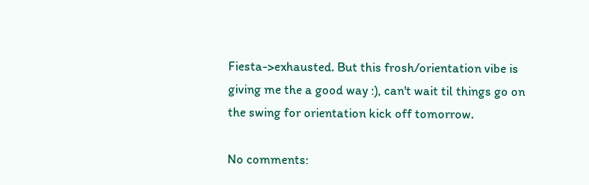Fiesta->exhausted. But this frosh/orientation vibe is giving me the a good way :), can't wait til things go on the swing for orientation kick off tomorrow.

No comments: